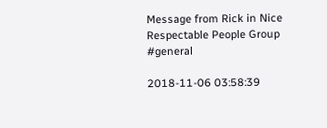Message from Rick in Nice Respectable People Group #general

2018-11-06 03:58:39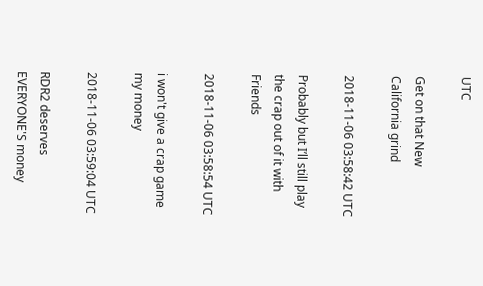UTC

Get on that New California grind

2018-11-06 03:58:42 UTC

Probably but I’ll still play the crap out of it with Friends

2018-11-06 03:58:54 UTC

i won't give a crap game my money

2018-11-06 03:59:04 UTC

RDR2 deserves EVERYONE'S money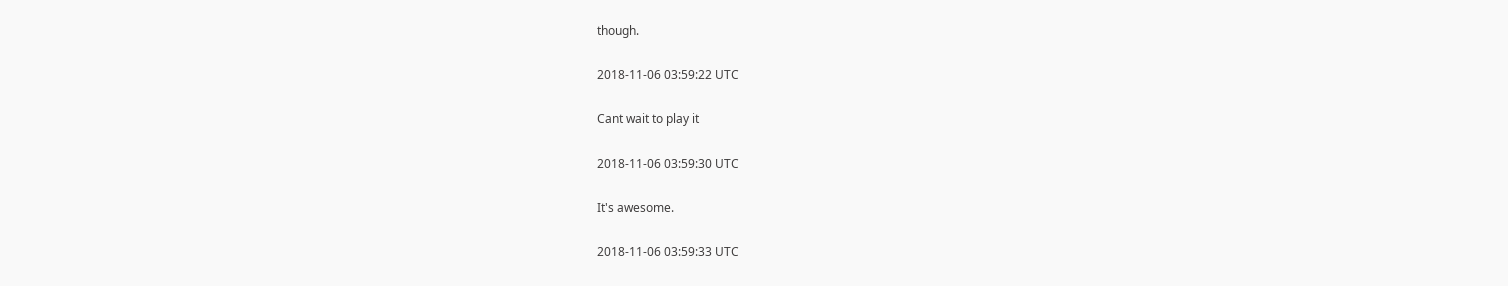though.

2018-11-06 03:59:22 UTC

Cant wait to play it

2018-11-06 03:59:30 UTC

It's awesome.

2018-11-06 03:59:33 UTC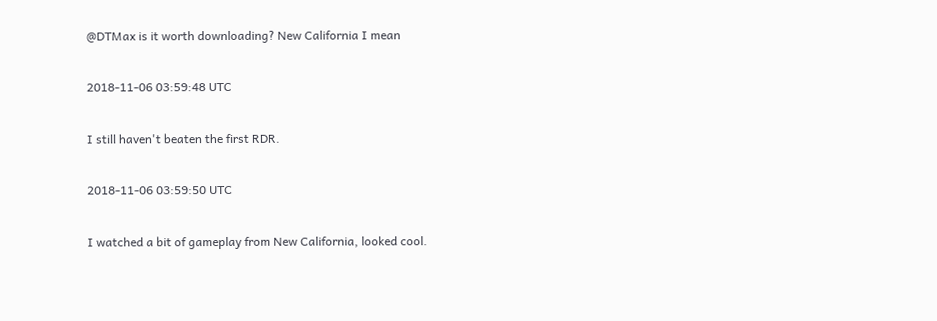@DTMax is it worth downloading? New California I mean

2018-11-06 03:59:48 UTC

I still haven't beaten the first RDR.

2018-11-06 03:59:50 UTC

I watched a bit of gameplay from New California, looked cool.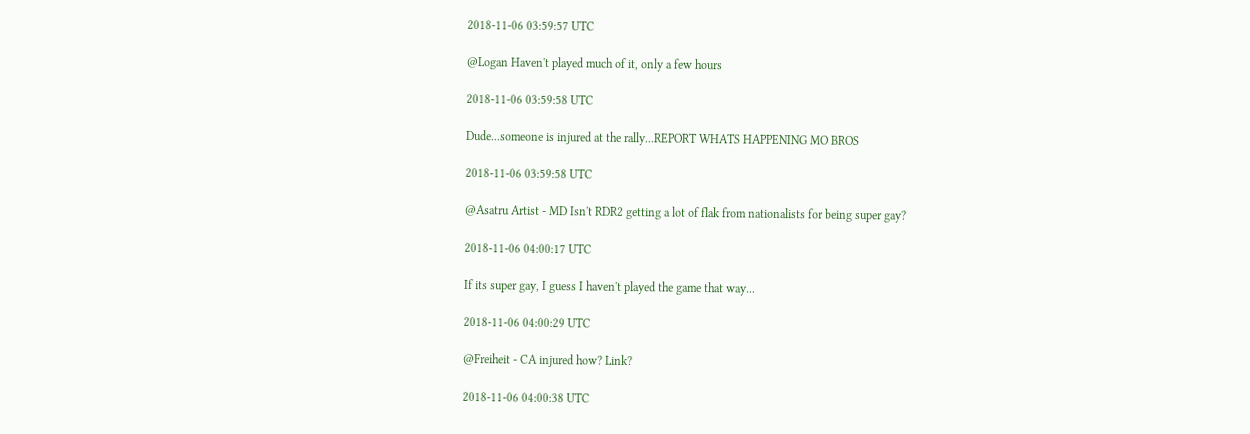2018-11-06 03:59:57 UTC

@Logan Haven't played much of it, only a few hours

2018-11-06 03:59:58 UTC

Dude...someone is injured at the rally...REPORT WHATS HAPPENING MO BROS

2018-11-06 03:59:58 UTC

@Asatru Artist - MD Isn't RDR2 getting a lot of flak from nationalists for being super gay?

2018-11-06 04:00:17 UTC

If its super gay, I guess I haven't played the game that way...

2018-11-06 04:00:29 UTC

@Freiheit - CA injured how? Link?

2018-11-06 04:00:38 UTC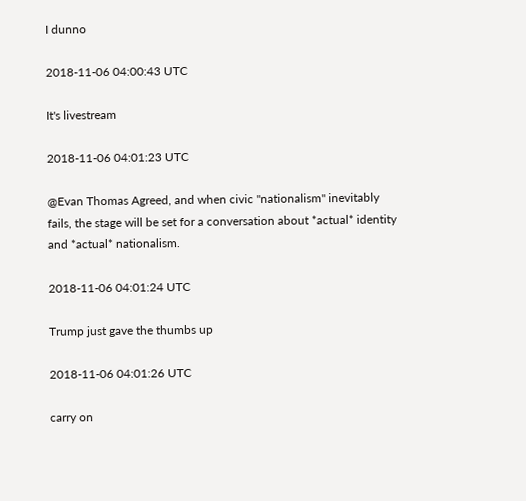I dunno

2018-11-06 04:00:43 UTC

It's livestream

2018-11-06 04:01:23 UTC

@Evan Thomas Agreed, and when civic "nationalism" inevitably fails, the stage will be set for a conversation about *actual* identity and *actual* nationalism.

2018-11-06 04:01:24 UTC

Trump just gave the thumbs up

2018-11-06 04:01:26 UTC

carry on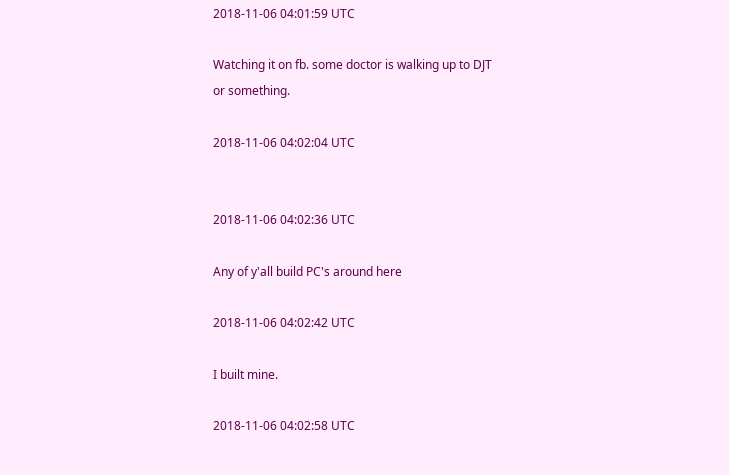2018-11-06 04:01:59 UTC

Watching it on fb. some doctor is walking up to DJT or something.

2018-11-06 04:02:04 UTC


2018-11-06 04:02:36 UTC

Any of y'all build PC's around here

2018-11-06 04:02:42 UTC

I built mine.

2018-11-06 04:02:58 UTC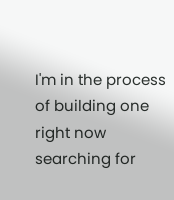I'm in the process of building one right now searching for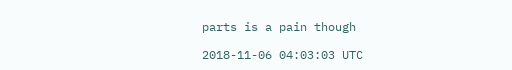parts is a pain though

2018-11-06 04:03:03 UTC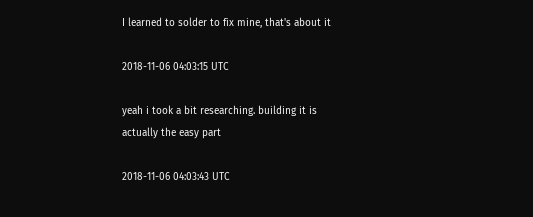I learned to solder to fix mine, that's about it

2018-11-06 04:03:15 UTC

yeah i took a bit researching. building it is actually the easy part

2018-11-06 04:03:43 UTC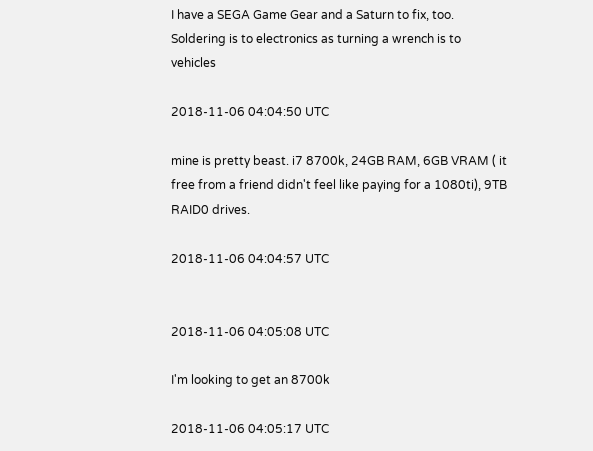I have a SEGA Game Gear and a Saturn to fix, too. Soldering is to electronics as turning a wrench is to vehicles

2018-11-06 04:04:50 UTC

mine is pretty beast. i7 8700k, 24GB RAM, 6GB VRAM ( it free from a friend didn't feel like paying for a 1080ti), 9TB RAID0 drives.

2018-11-06 04:04:57 UTC


2018-11-06 04:05:08 UTC

I'm looking to get an 8700k

2018-11-06 04:05:17 UTC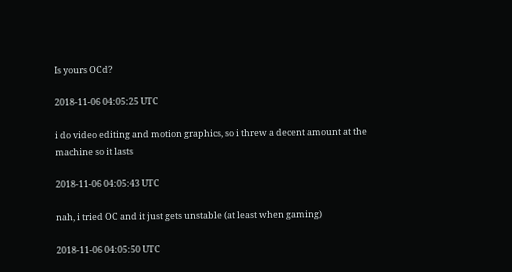Is yours OCd?

2018-11-06 04:05:25 UTC

i do video editing and motion graphics, so i threw a decent amount at the machine so it lasts

2018-11-06 04:05:43 UTC

nah, i tried OC and it just gets unstable (at least when gaming)

2018-11-06 04:05:50 UTC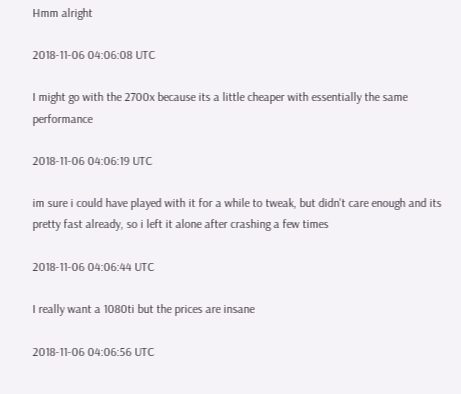Hmm alright

2018-11-06 04:06:08 UTC

I might go with the 2700x because its a little cheaper with essentially the same performance

2018-11-06 04:06:19 UTC

im sure i could have played with it for a while to tweak, but didn't care enough and its pretty fast already, so i left it alone after crashing a few times

2018-11-06 04:06:44 UTC

I really want a 1080ti but the prices are insane

2018-11-06 04:06:56 UTC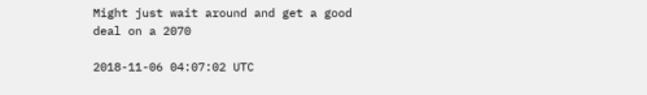Might just wait around and get a good deal on a 2070

2018-11-06 04:07:02 UTC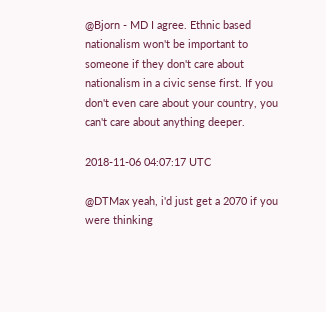@Bjorn - MD I agree. Ethnic based nationalism won't be important to someone if they don't care about nationalism in a civic sense first. If you don't even care about your country, you can't care about anything deeper.

2018-11-06 04:07:17 UTC

@DTMax yeah, i'd just get a 2070 if you were thinking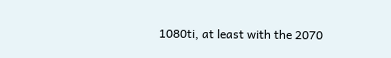1080ti, at least with the 2070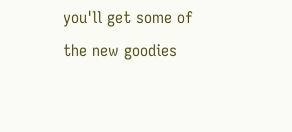you'll get some of the new goodies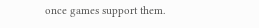once games support them.